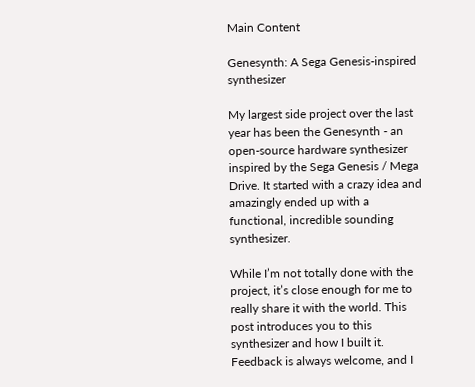Main Content

Genesynth: A Sega Genesis-inspired synthesizer

My largest side project over the last year has been the Genesynth - an open-source hardware synthesizer inspired by the Sega Genesis / Mega Drive. It started with a crazy idea and amazingly ended up with a functional, incredible sounding synthesizer.

While I’m not totally done with the project, it’s close enough for me to really share it with the world. This post introduces you to this synthesizer and how I built it. Feedback is always welcome, and I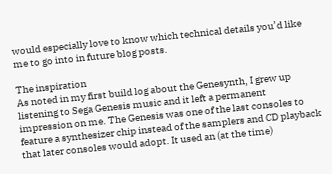would especially love to know which technical details you’d like me to go into in future blog posts.

The inspiration
As noted in my first build log about the Genesynth, I grew up listening to Sega Genesis music and it left a permanent impression on me. The Genesis was one of the last consoles to feature a synthesizer chip instead of the samplers and CD playback that later consoles would adopt. It used an (at the time)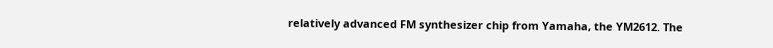relatively advanced FM synthesizer chip from Yamaha, the YM2612. The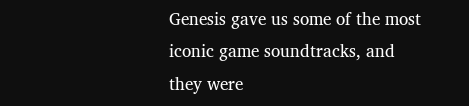Genesis gave us some of the most iconic game soundtracks, and they were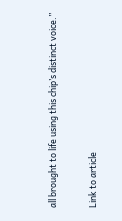all brought to life using this chip’s distinct voice.”

Link to article